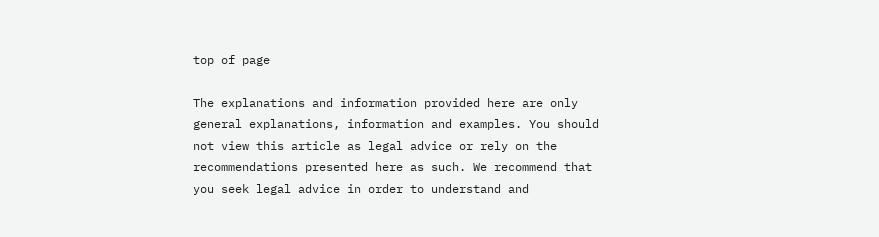top of page

The explanations and information provided here are only general explanations, information and examples. You should not view this article as legal advice or rely on the recommendations presented here as such. We recommend that you seek legal advice in order to understand and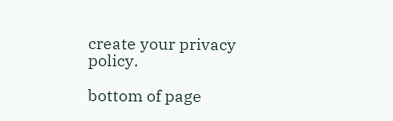create your privacy policy.

bottom of page